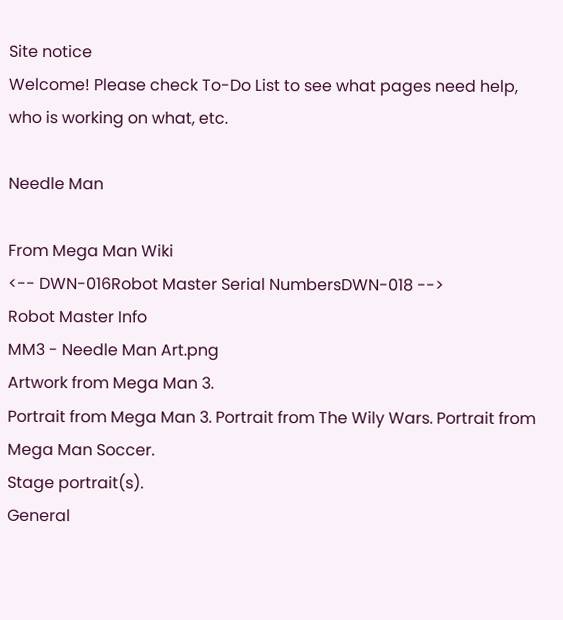Site notice
Welcome! Please check To-Do List to see what pages need help, who is working on what, etc.

Needle Man

From Mega Man Wiki
<-- DWN-016Robot Master Serial NumbersDWN-018 -->
Robot Master Info
MM3 - Needle Man Art.png
Artwork from Mega Man 3.
Portrait from Mega Man 3. Portrait from The Wily Wars. Portrait from Mega Man Soccer.
Stage portrait(s).
General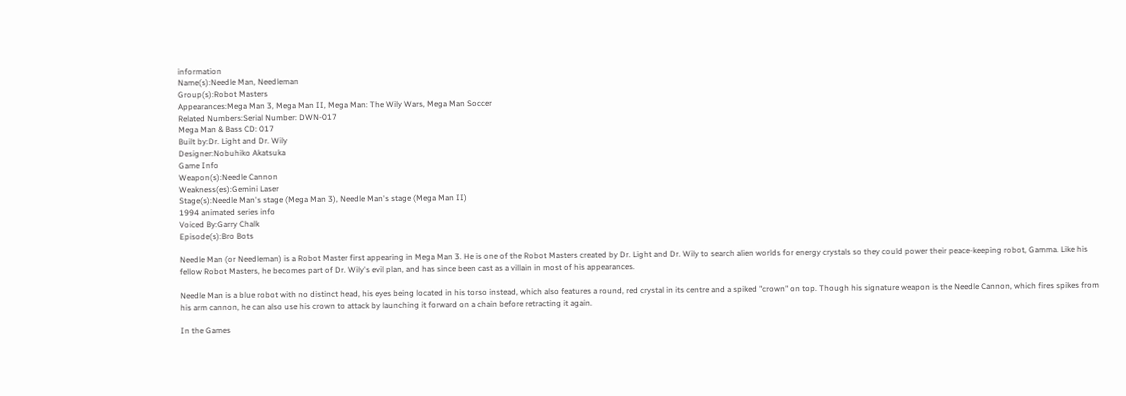information
Name(s):Needle Man, Needleman
Group(s):Robot Masters
Appearances:Mega Man 3, Mega Man II, Mega Man: The Wily Wars, Mega Man Soccer
Related Numbers:Serial Number: DWN-017
Mega Man & Bass CD: 017
Built by:Dr. Light and Dr. Wily
Designer:Nobuhiko Akatsuka
Game Info
Weapon(s):Needle Cannon
Weakness(es):Gemini Laser
Stage(s):Needle Man's stage (Mega Man 3), Needle Man's stage (Mega Man II)
1994 animated series info
Voiced By:Garry Chalk
Episode(s):Bro Bots

Needle Man (or Needleman) is a Robot Master first appearing in Mega Man 3. He is one of the Robot Masters created by Dr. Light and Dr. Wily to search alien worlds for energy crystals so they could power their peace-keeping robot, Gamma. Like his fellow Robot Masters, he becomes part of Dr. Wily's evil plan, and has since been cast as a villain in most of his appearances.

Needle Man is a blue robot with no distinct head, his eyes being located in his torso instead, which also features a round, red crystal in its centre and a spiked "crown" on top. Though his signature weapon is the Needle Cannon, which fires spikes from his arm cannon, he can also use his crown to attack by launching it forward on a chain before retracting it again.

In the Games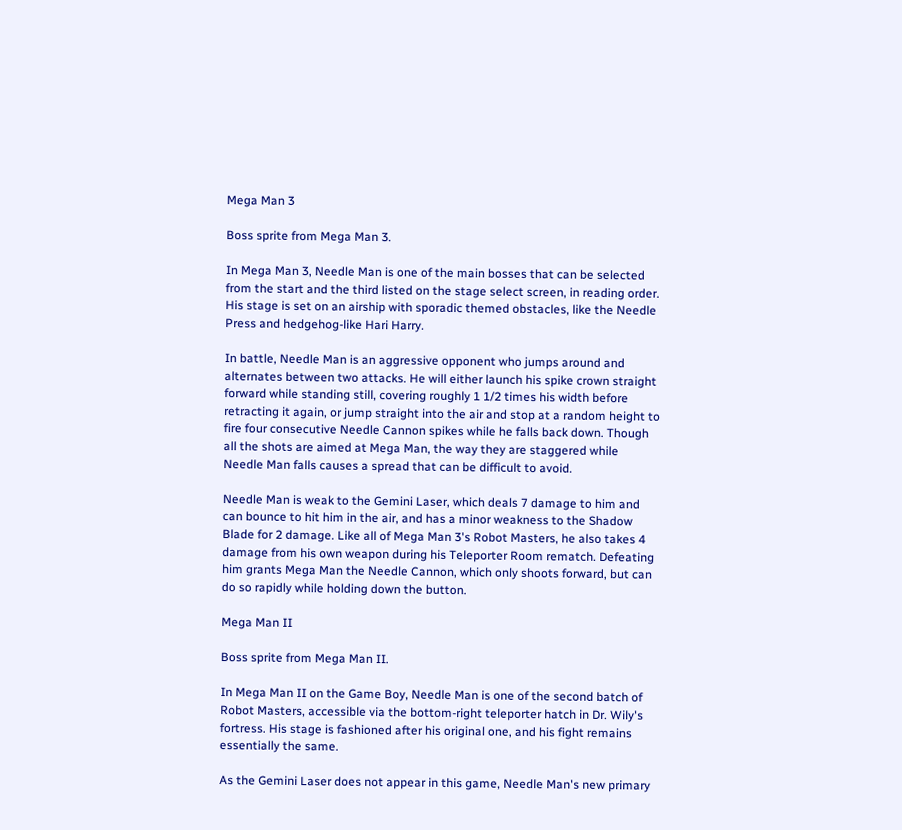Mega Man 3

Boss sprite from Mega Man 3.

In Mega Man 3, Needle Man is one of the main bosses that can be selected from the start and the third listed on the stage select screen, in reading order. His stage is set on an airship with sporadic themed obstacles, like the Needle Press and hedgehog-like Hari Harry.

In battle, Needle Man is an aggressive opponent who jumps around and alternates between two attacks. He will either launch his spike crown straight forward while standing still, covering roughly 1 1/2 times his width before retracting it again, or jump straight into the air and stop at a random height to fire four consecutive Needle Cannon spikes while he falls back down. Though all the shots are aimed at Mega Man, the way they are staggered while Needle Man falls causes a spread that can be difficult to avoid.

Needle Man is weak to the Gemini Laser, which deals 7 damage to him and can bounce to hit him in the air, and has a minor weakness to the Shadow Blade for 2 damage. Like all of Mega Man 3's Robot Masters, he also takes 4 damage from his own weapon during his Teleporter Room rematch. Defeating him grants Mega Man the Needle Cannon, which only shoots forward, but can do so rapidly while holding down the button.

Mega Man II

Boss sprite from Mega Man II.

In Mega Man II on the Game Boy, Needle Man is one of the second batch of Robot Masters, accessible via the bottom-right teleporter hatch in Dr. Wily's fortress. His stage is fashioned after his original one, and his fight remains essentially the same.

As the Gemini Laser does not appear in this game, Needle Man's new primary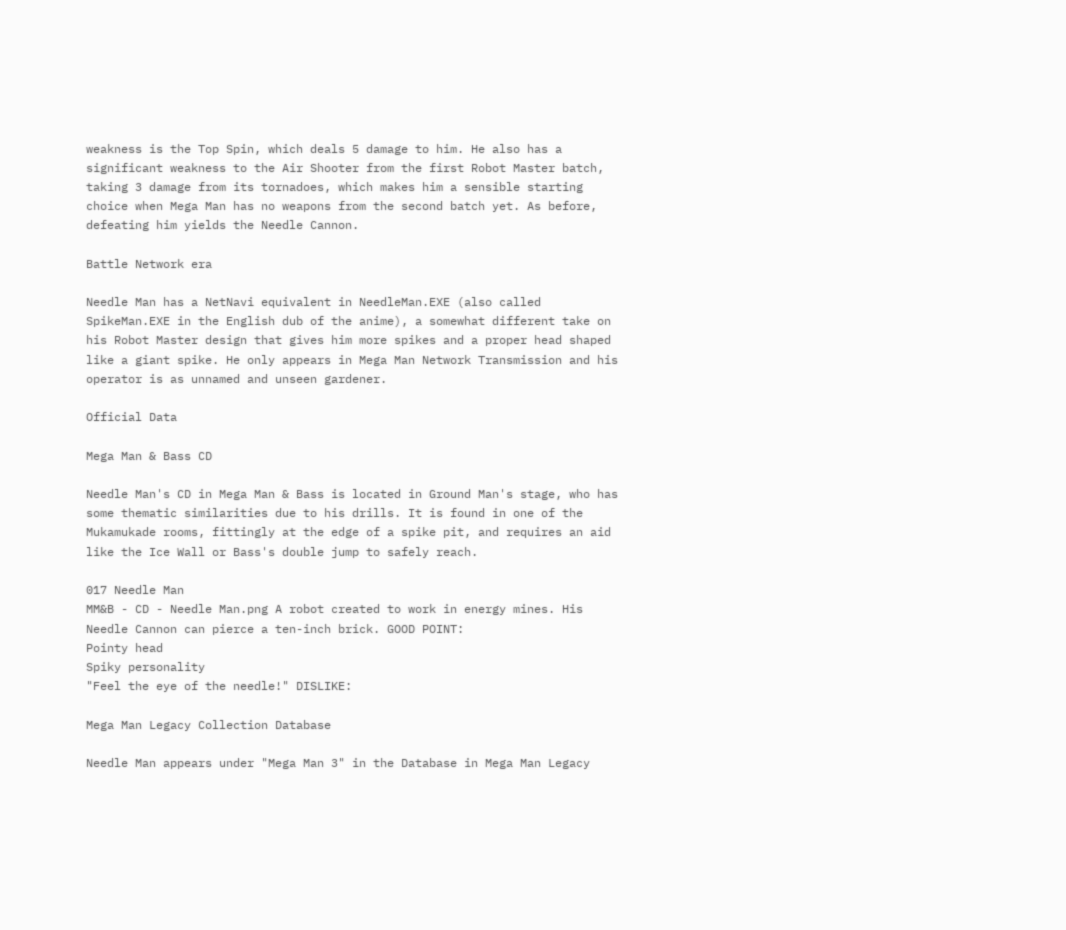weakness is the Top Spin, which deals 5 damage to him. He also has a significant weakness to the Air Shooter from the first Robot Master batch, taking 3 damage from its tornadoes, which makes him a sensible starting choice when Mega Man has no weapons from the second batch yet. As before, defeating him yields the Needle Cannon.

Battle Network era

Needle Man has a NetNavi equivalent in NeedleMan.EXE (also called SpikeMan.EXE in the English dub of the anime), a somewhat different take on his Robot Master design that gives him more spikes and a proper head shaped like a giant spike. He only appears in Mega Man Network Transmission and his operator is as unnamed and unseen gardener.

Official Data

Mega Man & Bass CD

Needle Man's CD in Mega Man & Bass is located in Ground Man's stage, who has some thematic similarities due to his drills. It is found in one of the Mukamukade rooms, fittingly at the edge of a spike pit, and requires an aid like the Ice Wall or Bass's double jump to safely reach.

017 Needle Man
MM&B - CD - Needle Man.png A robot created to work in energy mines. His Needle Cannon can pierce a ten-inch brick. GOOD POINT:
Pointy head
Spiky personality
"Feel the eye of the needle!" DISLIKE:

Mega Man Legacy Collection Database

Needle Man appears under "Mega Man 3" in the Database in Mega Man Legacy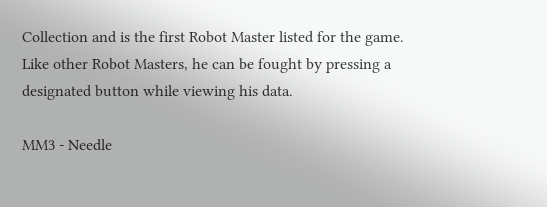Collection and is the first Robot Master listed for the game. Like other Robot Masters, he can be fought by pressing a designated button while viewing his data.

MM3 - Needle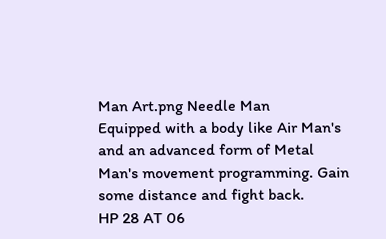Man Art.png Needle Man
Equipped with a body like Air Man's and an advanced form of Metal Man's movement programming. Gain some distance and fight back.
HP 28 AT 06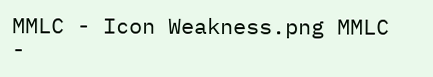MMLC - Icon Weakness.png MMLC -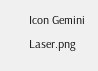Icon Gemini Laser.png